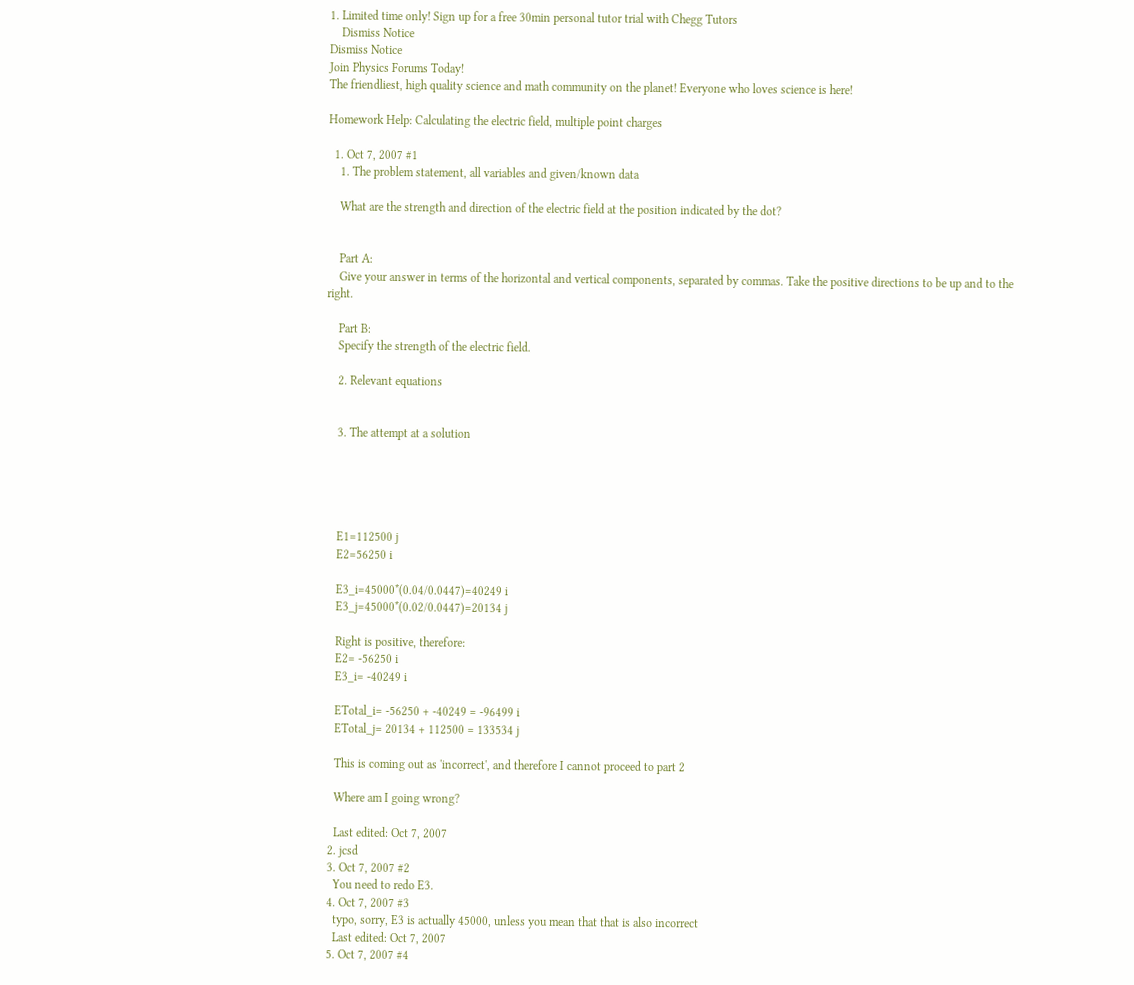1. Limited time only! Sign up for a free 30min personal tutor trial with Chegg Tutors
    Dismiss Notice
Dismiss Notice
Join Physics Forums Today!
The friendliest, high quality science and math community on the planet! Everyone who loves science is here!

Homework Help: Calculating the electric field, multiple point charges

  1. Oct 7, 2007 #1
    1. The problem statement, all variables and given/known data

    What are the strength and direction of the electric field at the position indicated by the dot?


    Part A:
    Give your answer in terms of the horizontal and vertical components, separated by commas. Take the positive directions to be up and to the right.

    Part B:
    Specify the strength of the electric field.

    2. Relevant equations


    3. The attempt at a solution





    E1=112500 j
    E2=56250 i

    E3_i=45000*(0.04/0.0447)=40249 i
    E3_j=45000*(0.02/0.0447)=20134 j

    Right is positive, therefore:
    E2= -56250 i
    E3_i= -40249 i

    ETotal_i= -56250 + -40249 = -96499 i
    ETotal_j= 20134 + 112500 = 133534 j

    This is coming out as 'incorrect', and therefore I cannot proceed to part 2

    Where am I going wrong?

    Last edited: Oct 7, 2007
  2. jcsd
  3. Oct 7, 2007 #2
    You need to redo E3.
  4. Oct 7, 2007 #3
    typo, sorry, E3 is actually 45000, unless you mean that that is also incorrect
    Last edited: Oct 7, 2007
  5. Oct 7, 2007 #4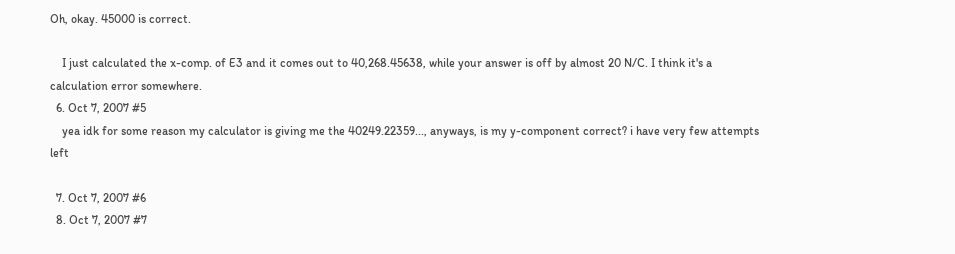Oh, okay. 45000 is correct.

    I just calculated the x-comp. of E3 and it comes out to 40,268.45638, while your answer is off by almost 20 N/C. I think it's a calculation error somewhere.
  6. Oct 7, 2007 #5
    yea idk for some reason my calculator is giving me the 40249.22359..., anyways, is my y-component correct? i have very few attempts left

  7. Oct 7, 2007 #6
  8. Oct 7, 2007 #7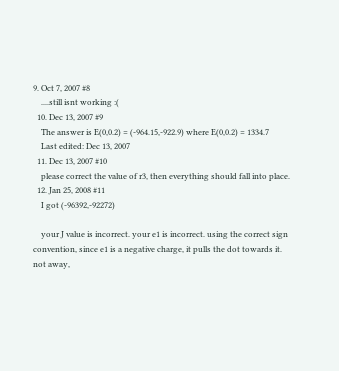9. Oct 7, 2007 #8
    ....still isnt working :(
  10. Dec 13, 2007 #9
    The answer is E(0,0.2) = (-964.15,-922.9) where E(0,0.2) = 1334.7
    Last edited: Dec 13, 2007
  11. Dec 13, 2007 #10
    please correct the value of r3, then everything should fall into place.
  12. Jan 25, 2008 #11
    I got (-96392,-92272)

    your J value is incorrect. your e1 is incorrect. using the correct sign convention, since e1 is a negative charge, it pulls the dot towards it. not away,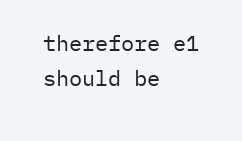therefore e1 should be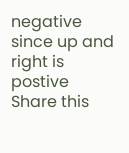negative since up and right is postive
Share this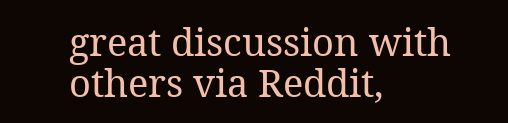great discussion with others via Reddit,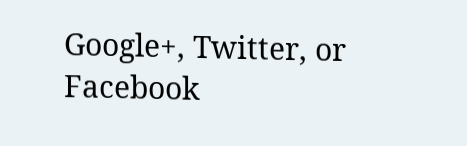Google+, Twitter, or Facebook